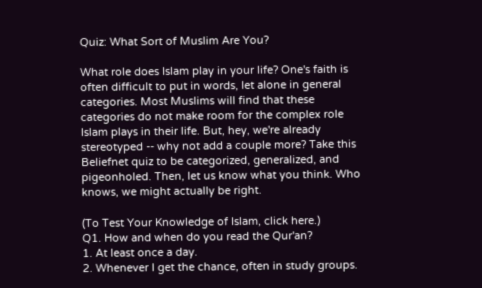Quiz: What Sort of Muslim Are You?

What role does Islam play in your life? One's faith is often difficult to put in words, let alone in general categories. Most Muslims will find that these categories do not make room for the complex role Islam plays in their life. But, hey, we're already stereotyped -- why not add a couple more? Take this Beliefnet quiz to be categorized, generalized, and pigeonholed. Then, let us know what you think. Who knows, we might actually be right.

(To Test Your Knowledge of Islam, click here.)
Q1. How and when do you read the Qur'an?
1. At least once a day.
2. Whenever I get the chance, often in study groups.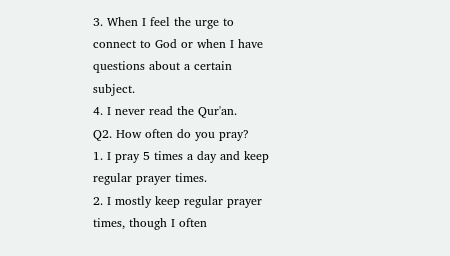3. When I feel the urge to connect to God or when I have questions about a certain subject.
4. I never read the Qur'an.
Q2. How often do you pray?
1. I pray 5 times a day and keep regular prayer times.
2. I mostly keep regular prayer times, though I often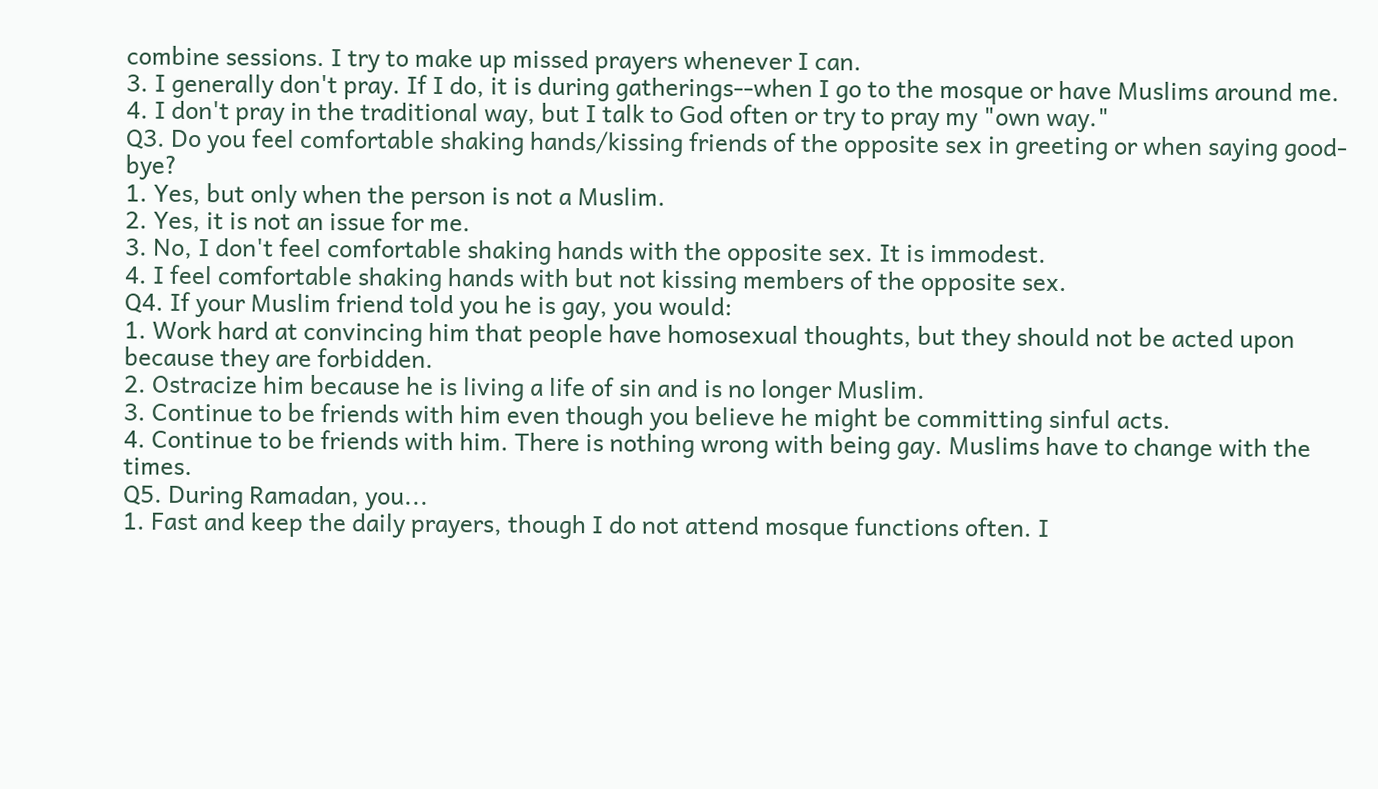combine sessions. I try to make up missed prayers whenever I can.
3. I generally don't pray. If I do, it is during gatherings--when I go to the mosque or have Muslims around me.
4. I don't pray in the traditional way, but I talk to God often or try to pray my "own way."
Q3. Do you feel comfortable shaking hands/kissing friends of the opposite sex in greeting or when saying good-bye?
1. Yes, but only when the person is not a Muslim.
2. Yes, it is not an issue for me.
3. No, I don't feel comfortable shaking hands with the opposite sex. It is immodest.
4. I feel comfortable shaking hands with but not kissing members of the opposite sex.
Q4. If your Muslim friend told you he is gay, you would:
1. Work hard at convincing him that people have homosexual thoughts, but they should not be acted upon because they are forbidden.
2. Ostracize him because he is living a life of sin and is no longer Muslim.
3. Continue to be friends with him even though you believe he might be committing sinful acts.
4. Continue to be friends with him. There is nothing wrong with being gay. Muslims have to change with the times.
Q5. During Ramadan, you...
1. Fast and keep the daily prayers, though I do not attend mosque functions often. I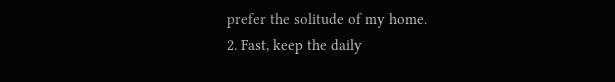prefer the solitude of my home.
2. Fast, keep the daily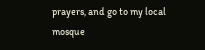prayers, and go to my local mosque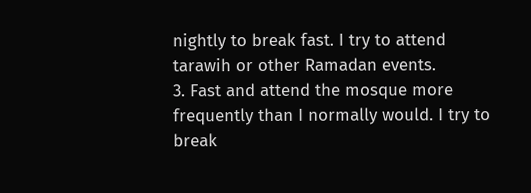nightly to break fast. I try to attend tarawih or other Ramadan events.
3. Fast and attend the mosque more frequently than I normally would. I try to break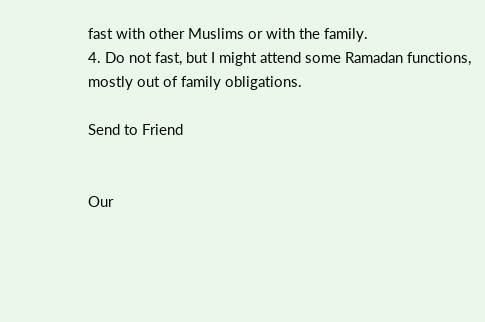fast with other Muslims or with the family.
4. Do not fast, but I might attend some Ramadan functions, mostly out of family obligations.

Send to Friend


Our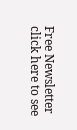Free Newsletter
click here to see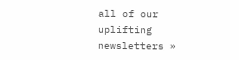all of our uplifting newsletters »